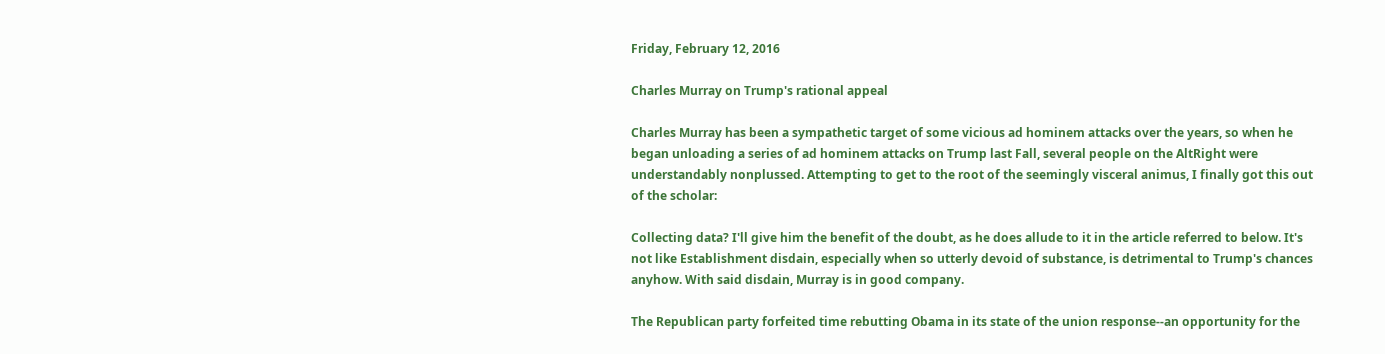Friday, February 12, 2016

Charles Murray on Trump's rational appeal

Charles Murray has been a sympathetic target of some vicious ad hominem attacks over the years, so when he began unloading a series of ad hominem attacks on Trump last Fall, several people on the AltRight were understandably nonplussed. Attempting to get to the root of the seemingly visceral animus, I finally got this out of the scholar:

Collecting data? I'll give him the benefit of the doubt, as he does allude to it in the article referred to below. It's not like Establishment disdain, especially when so utterly devoid of substance, is detrimental to Trump's chances anyhow. With said disdain, Murray is in good company.

The Republican party forfeited time rebutting Obama in its state of the union response--an opportunity for the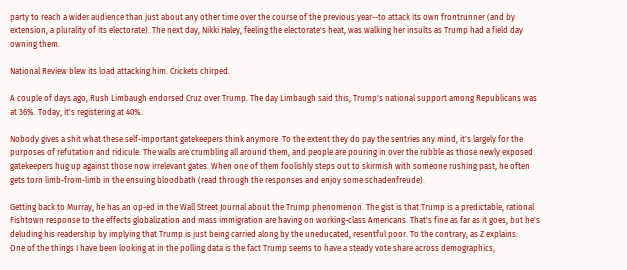party to reach a wider audience than just about any other time over the course of the previous year--to attack its own frontrunner (and by extension, a plurality of its electorate). The next day, Nikki Haley, feeling the electorate's heat, was walking her insults as Trump had a field day owning them.

National Review blew its load attacking him. Crickets chirped.

A couple of days ago, Rush Limbaugh endorsed Cruz over Trump. The day Limbaugh said this, Trump's national support among Republicans was at 36%. Today, it's registering at 40%.

Nobody gives a shit what these self-important gatekeepers think anymore. To the extent they do pay the sentries any mind, it's largely for the purposes of refutation and ridicule. The walls are crumbling all around them, and people are pouring in over the rubble as those newly exposed gatekeepers hug up against those now irrelevant gates. When one of them foolishly steps out to skirmish with someone rushing past, he often gets torn limb-from-limb in the ensuing bloodbath (read through the responses and enjoy some schadenfreude).

Getting back to Murray, he has an op-ed in the Wall Street Journal about the Trump phenomenon. The gist is that Trump is a predictable, rational Fishtown response to the effects globalization and mass immigration are having on working-class Americans. That's fine as far as it goes, but he's deluding his readership by implying that Trump is just being carried along by the uneducated, resentful poor. To the contrary, as Z explains:
One of the things I have been looking at in the polling data is the fact Trump seems to have a steady vote share across demographics,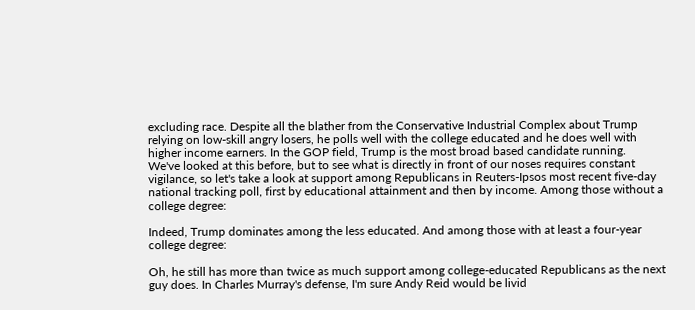excluding race. Despite all the blather from the Conservative Industrial Complex about Trump relying on low-skill angry losers, he polls well with the college educated and he does well with higher income earners. In the GOP field, Trump is the most broad based candidate running.
We've looked at this before, but to see what is directly in front of our noses requires constant vigilance, so let's take a look at support among Republicans in Reuters-Ipsos most recent five-day national tracking poll, first by educational attainment and then by income. Among those without a college degree:

Indeed, Trump dominates among the less educated. And among those with at least a four-year college degree:

Oh, he still has more than twice as much support among college-educated Republicans as the next guy does. In Charles Murray's defense, I'm sure Andy Reid would be livid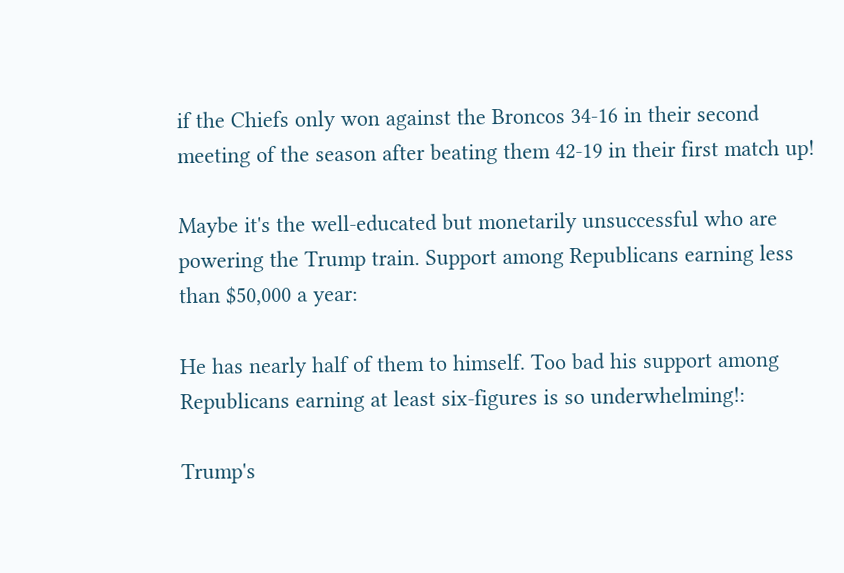if the Chiefs only won against the Broncos 34-16 in their second meeting of the season after beating them 42-19 in their first match up!

Maybe it's the well-educated but monetarily unsuccessful who are powering the Trump train. Support among Republicans earning less than $50,000 a year:

He has nearly half of them to himself. Too bad his support among Republicans earning at least six-figures is so underwhelming!:

Trump's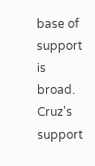base of support is broad. Cruz's support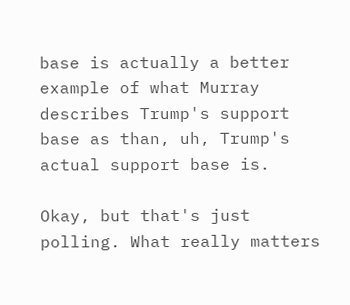base is actually a better example of what Murray describes Trump's support base as than, uh, Trump's actual support base is.

Okay, but that's just polling. What really matters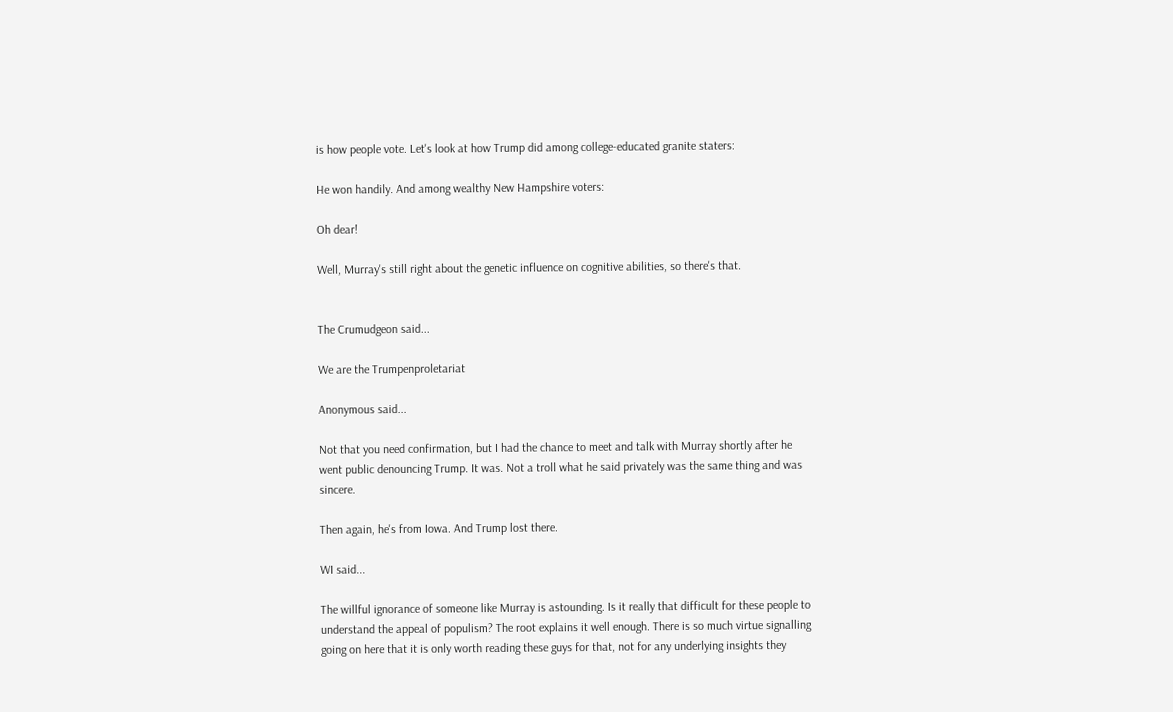is how people vote. Let's look at how Trump did among college-educated granite staters:

He won handily. And among wealthy New Hampshire voters:

Oh dear!

Well, Murray's still right about the genetic influence on cognitive abilities, so there's that.


The Crumudgeon said...

We are the Trumpenproletariat

Anonymous said...

Not that you need confirmation, but I had the chance to meet and talk with Murray shortly after he went public denouncing Trump. It was. Not a troll what he said privately was the same thing and was sincere.

Then again, he's from Iowa. And Trump lost there.

WI said...

The willful ignorance of someone like Murray is astounding. Is it really that difficult for these people to understand the appeal of populism? The root explains it well enough. There is so much virtue signalling going on here that it is only worth reading these guys for that, not for any underlying insights they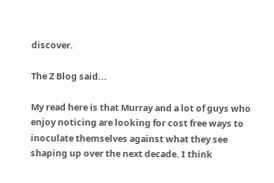discover.

The Z Blog said...

My read here is that Murray and a lot of guys who enjoy noticing are looking for cost free ways to inoculate themselves against what they see shaping up over the next decade. I think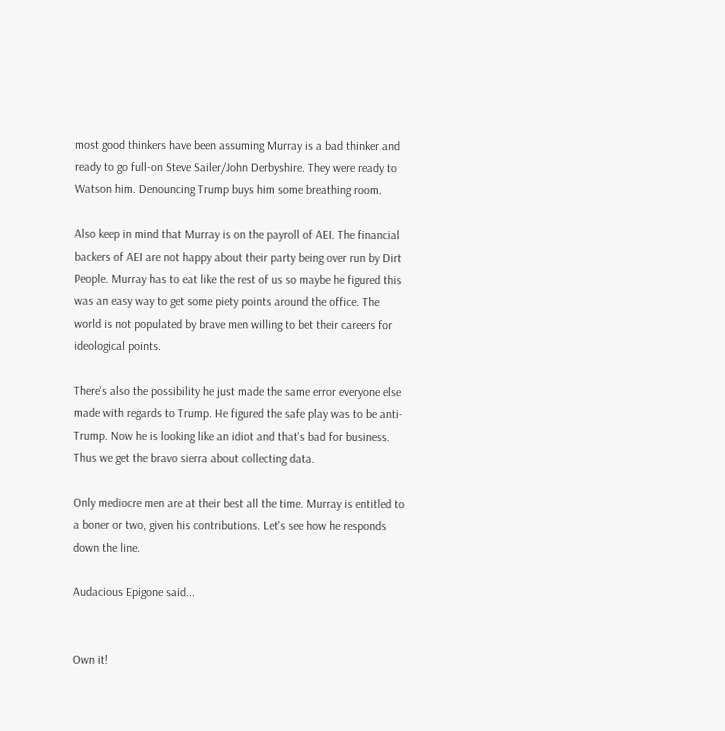most good thinkers have been assuming Murray is a bad thinker and ready to go full-on Steve Sailer/John Derbyshire. They were ready to Watson him. Denouncing Trump buys him some breathing room.

Also keep in mind that Murray is on the payroll of AEI. The financial backers of AEI are not happy about their party being over run by Dirt People. Murray has to eat like the rest of us so maybe he figured this was an easy way to get some piety points around the office. The world is not populated by brave men willing to bet their careers for ideological points.

There's also the possibility he just made the same error everyone else made with regards to Trump. He figured the safe play was to be anti-Trump. Now he is looking like an idiot and that's bad for business. Thus we get the bravo sierra about collecting data.

Only mediocre men are at their best all the time. Murray is entitled to a boner or two, given his contributions. Let's see how he responds down the line.

Audacious Epigone said...


Own it!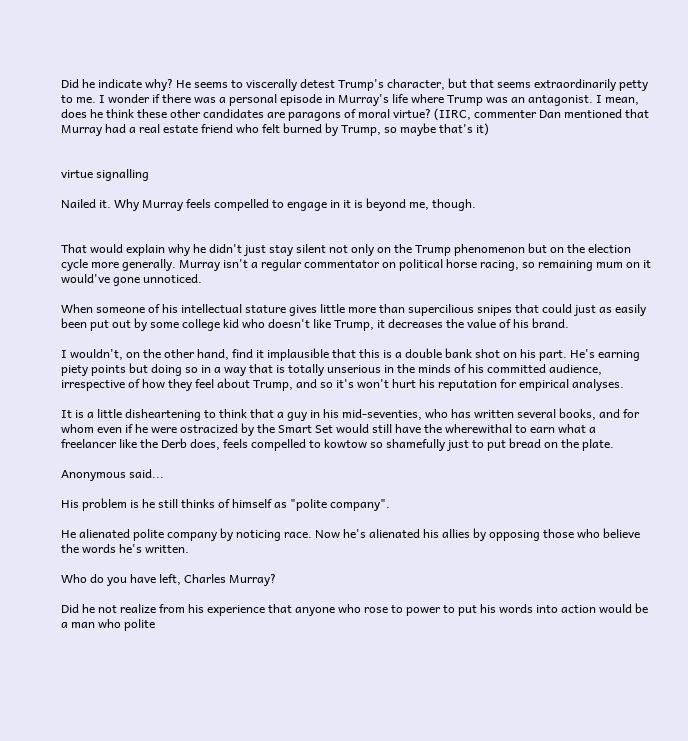Did he indicate why? He seems to viscerally detest Trump's character, but that seems extraordinarily petty to me. I wonder if there was a personal episode in Murray's life where Trump was an antagonist. I mean, does he think these other candidates are paragons of moral virtue? (IIRC, commenter Dan mentioned that Murray had a real estate friend who felt burned by Trump, so maybe that's it)


virtue signalling

Nailed it. Why Murray feels compelled to engage in it is beyond me, though.


That would explain why he didn't just stay silent not only on the Trump phenomenon but on the election cycle more generally. Murray isn't a regular commentator on political horse racing, so remaining mum on it would've gone unnoticed.

When someone of his intellectual stature gives little more than supercilious snipes that could just as easily been put out by some college kid who doesn't like Trump, it decreases the value of his brand.

I wouldn't, on the other hand, find it implausible that this is a double bank shot on his part. He's earning piety points but doing so in a way that is totally unserious in the minds of his committed audience, irrespective of how they feel about Trump, and so it's won't hurt his reputation for empirical analyses.

It is a little disheartening to think that a guy in his mid-seventies, who has written several books, and for whom even if he were ostracized by the Smart Set would still have the wherewithal to earn what a freelancer like the Derb does, feels compelled to kowtow so shamefully just to put bread on the plate.

Anonymous said...

His problem is he still thinks of himself as "polite company".

He alienated polite company by noticing race. Now he's alienated his allies by opposing those who believe the words he's written.

Who do you have left, Charles Murray?

Did he not realize from his experience that anyone who rose to power to put his words into action would be a man who polite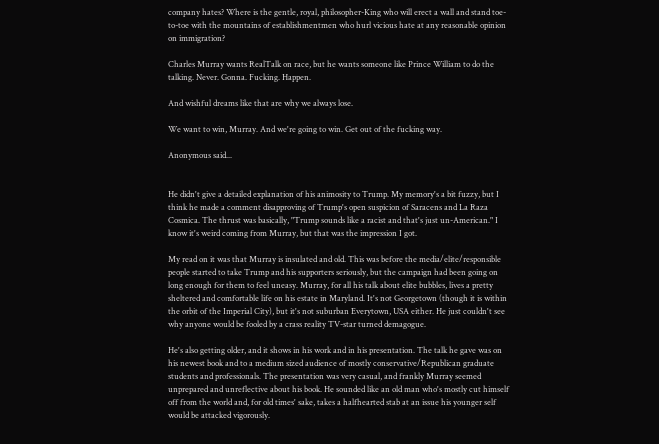company hates? Where is the gentle, royal, philosopher-King who will erect a wall and stand toe-to-toe with the mountains of establishmentmen who hurl vicious hate at any reasonable opinion on immigration?

Charles Murray wants RealTalk on race, but he wants someone like Prince William to do the talking. Never. Gonna. Fucking. Happen.

And wishful dreams like that are why we always lose.

We want to win, Murray. And we're going to win. Get out of the fucking way.

Anonymous said...


He didn't give a detailed explanation of his animosity to Trump. My memory's a bit fuzzy, but I think he made a comment disapproving of Trump's open suspicion of Saracens and La Raza Cosmica. The thrust was basically, "Trump sounds like a racist and that's just un-American." I know it's weird coming from Murray, but that was the impression I got.

My read on it was that Murray is insulated and old. This was before the media/elite/responsible people started to take Trump and his supporters seriously, but the campaign had been going on long enough for them to feel uneasy. Murray, for all his talk about elite bubbles, lives a pretty sheltered and comfortable life on his estate in Maryland. It's not Georgetown (though it is within the orbit of the Imperial City), but it's not suburban Everytown, USA either. He just couldn't see why anyone would be fooled by a crass reality TV-star turned demagogue.

He's also getting older, and it shows in his work and in his presentation. The talk he gave was on his newest book and to a medium sized audience of mostly conservative/Republican graduate students and professionals. The presentation was very casual, and frankly Murray seemed unprepared and unreflective about his book. He sounded like an old man who's mostly cut himself off from the world and, for old times' sake, takes a halfhearted stab at an issue his younger self would be attacked vigorously.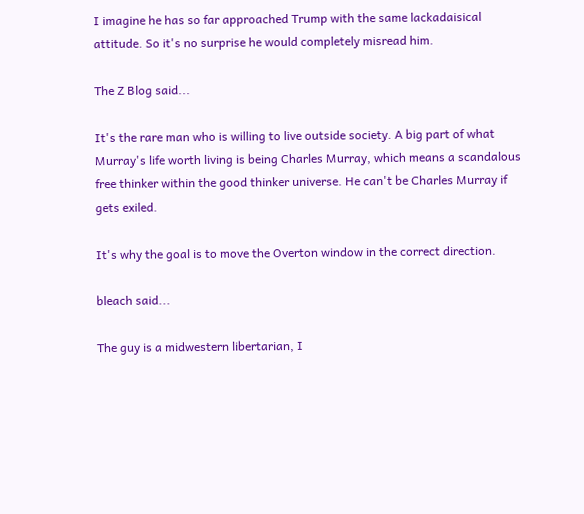I imagine he has so far approached Trump with the same lackadaisical attitude. So it's no surprise he would completely misread him.

The Z Blog said...

It's the rare man who is willing to live outside society. A big part of what Murray's life worth living is being Charles Murray, which means a scandalous free thinker within the good thinker universe. He can't be Charles Murray if gets exiled.

It's why the goal is to move the Overton window in the correct direction.

bleach said...

The guy is a midwestern libertarian, I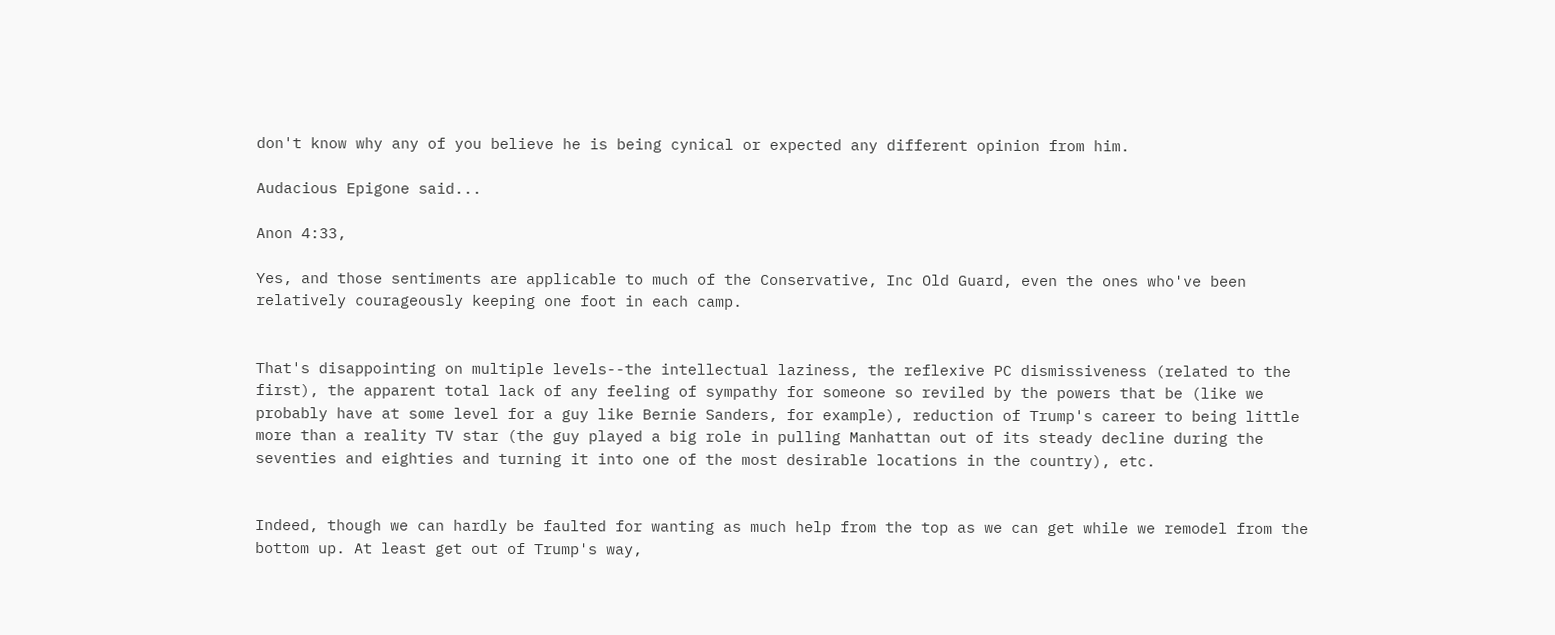don't know why any of you believe he is being cynical or expected any different opinion from him.

Audacious Epigone said...

Anon 4:33,

Yes, and those sentiments are applicable to much of the Conservative, Inc Old Guard, even the ones who've been relatively courageously keeping one foot in each camp.


That's disappointing on multiple levels--the intellectual laziness, the reflexive PC dismissiveness (related to the first), the apparent total lack of any feeling of sympathy for someone so reviled by the powers that be (like we probably have at some level for a guy like Bernie Sanders, for example), reduction of Trump's career to being little more than a reality TV star (the guy played a big role in pulling Manhattan out of its steady decline during the seventies and eighties and turning it into one of the most desirable locations in the country), etc.


Indeed, though we can hardly be faulted for wanting as much help from the top as we can get while we remodel from the bottom up. At least get out of Trump's way,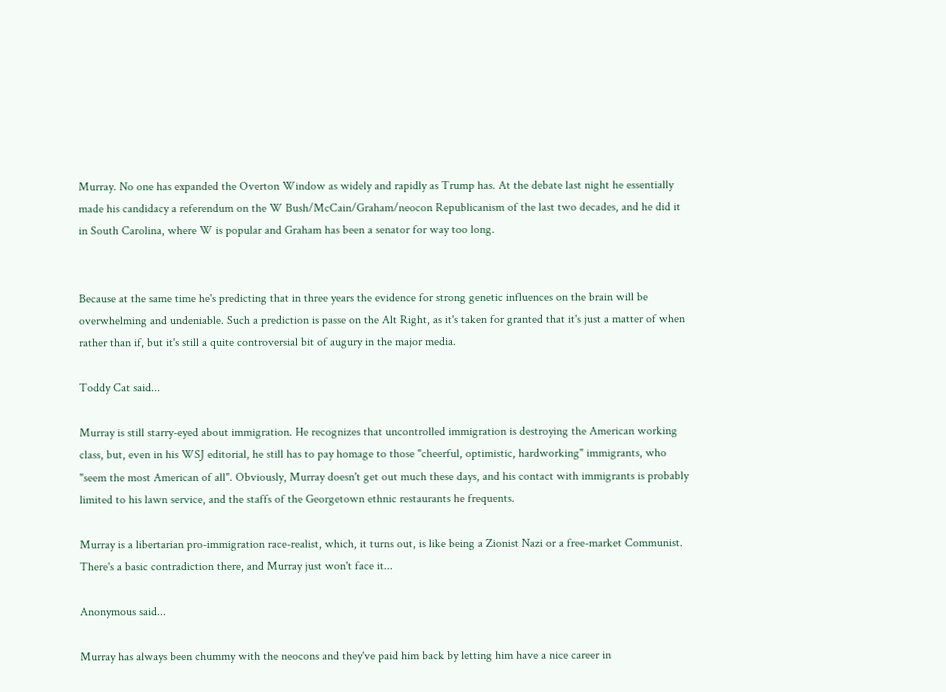Murray. No one has expanded the Overton Window as widely and rapidly as Trump has. At the debate last night he essentially made his candidacy a referendum on the W Bush/McCain/Graham/neocon Republicanism of the last two decades, and he did it in South Carolina, where W is popular and Graham has been a senator for way too long.


Because at the same time he's predicting that in three years the evidence for strong genetic influences on the brain will be overwhelming and undeniable. Such a prediction is passe on the Alt Right, as it's taken for granted that it's just a matter of when rather than if, but it's still a quite controversial bit of augury in the major media.

Toddy Cat said...

Murray is still starry-eyed about immigration. He recognizes that uncontrolled immigration is destroying the American working class, but, even in his WSJ editorial, he still has to pay homage to those "cheerful, optimistic, hardworking" immigrants, who "seem the most American of all". Obviously, Murray doesn't get out much these days, and his contact with immigrants is probably limited to his lawn service, and the staffs of the Georgetown ethnic restaurants he frequents.

Murray is a libertarian pro-immigration race-realist, which, it turns out, is like being a Zionist Nazi or a free-market Communist. There's a basic contradiction there, and Murray just won't face it...

Anonymous said...

Murray has always been chummy with the neocons and they've paid him back by letting him have a nice career in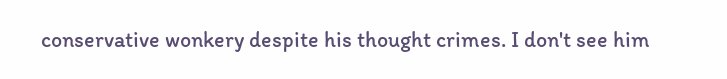conservative wonkery despite his thought crimes. I don't see him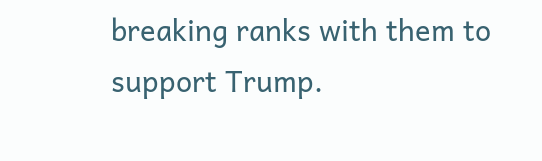breaking ranks with them to support Trump.